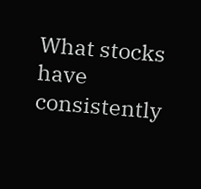What stocks have consistently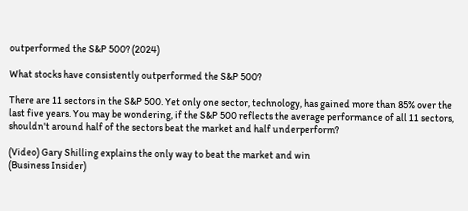outperformed the S&P 500? (2024)

What stocks have consistently outperformed the S&P 500?

There are 11 sectors in the S&P 500. Yet only one sector, technology, has gained more than 85% over the last five years. You may be wondering, if the S&P 500 reflects the average performance of all 11 sectors, shouldn't around half of the sectors beat the market and half underperform?

(Video) Gary Shilling explains the only way to beat the market and win
(Business Insider)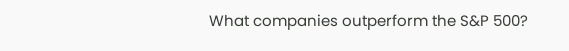What companies outperform the S&P 500?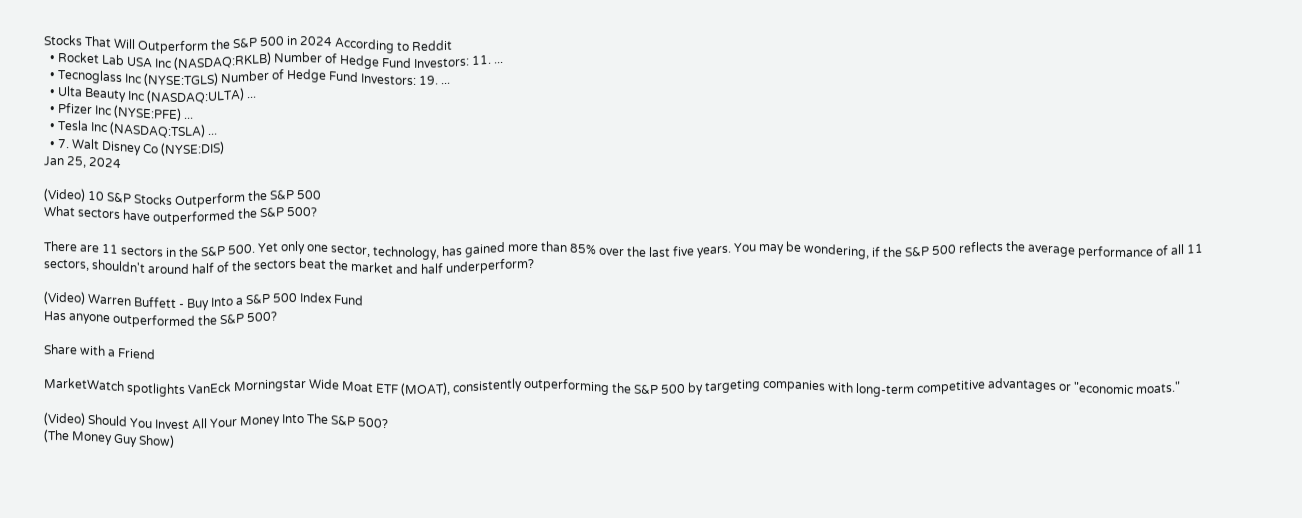Stocks That Will Outperform the S&P 500 in 2024 According to Reddit
  • Rocket Lab USA Inc (NASDAQ:RKLB) Number of Hedge Fund Investors: 11. ...
  • Tecnoglass Inc (NYSE:TGLS) Number of Hedge Fund Investors: 19. ...
  • Ulta Beauty Inc (NASDAQ:ULTA) ...
  • Pfizer Inc (NYSE:PFE) ...
  • Tesla Inc (NASDAQ:TSLA) ...
  • 7. Walt Disney Co (NYSE:DIS)
Jan 25, 2024

(Video) 10 S&P Stocks Outperform the S&P 500
What sectors have outperformed the S&P 500?

There are 11 sectors in the S&P 500. Yet only one sector, technology, has gained more than 85% over the last five years. You may be wondering, if the S&P 500 reflects the average performance of all 11 sectors, shouldn't around half of the sectors beat the market and half underperform?

(Video) Warren Buffett - Buy Into a S&P 500 Index Fund
Has anyone outperformed the S&P 500?

Share with a Friend

MarketWatch spotlights VanEck Morningstar Wide Moat ETF (MOAT), consistently outperforming the S&P 500 by targeting companies with long-term competitive advantages or "economic moats."

(Video) Should You Invest All Your Money Into The S&P 500?
(The Money Guy Show)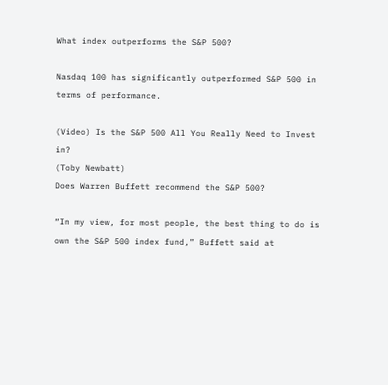What index outperforms the S&P 500?

Nasdaq 100 has significantly outperformed S&P 500 in terms of performance.

(Video) Is the S&P 500 All You Really Need to Invest in?
(Toby Newbatt)
Does Warren Buffett recommend the S&P 500?

“In my view, for most people, the best thing to do is own the S&P 500 index fund,” Buffett said at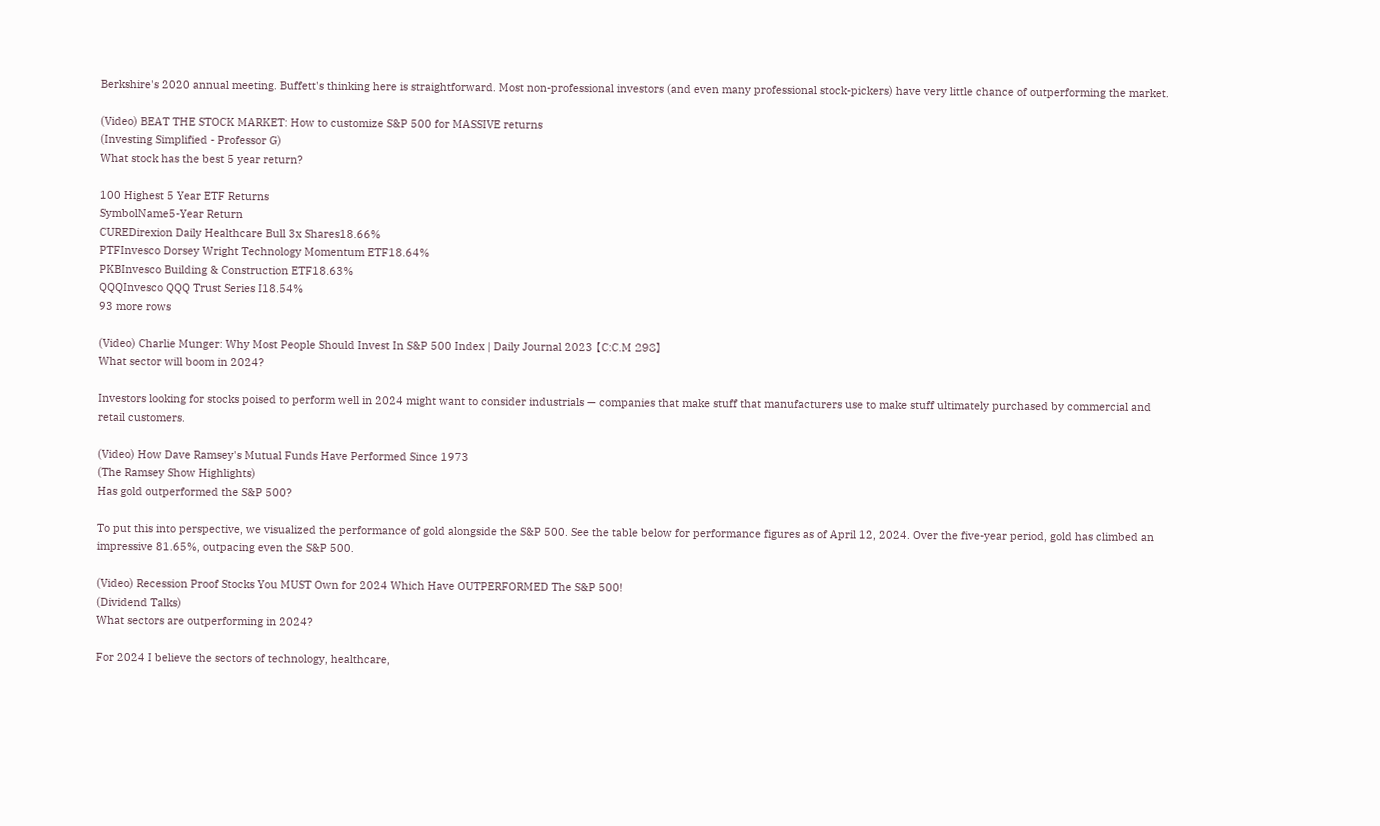Berkshire's 2020 annual meeting. Buffett's thinking here is straightforward. Most non-professional investors (and even many professional stock-pickers) have very little chance of outperforming the market.

(Video) BEAT THE STOCK MARKET: How to customize S&P 500 for MASSIVE returns
(Investing Simplified - Professor G)
What stock has the best 5 year return?

100 Highest 5 Year ETF Returns
SymbolName5-Year Return
CUREDirexion Daily Healthcare Bull 3x Shares18.66%
PTFInvesco Dorsey Wright Technology Momentum ETF18.64%
PKBInvesco Building & Construction ETF18.63%
QQQInvesco QQQ Trust Series I18.54%
93 more rows

(Video) Charlie Munger: Why Most People Should Invest In S&P 500 Index | Daily Journal 2023 【C:C.M 298】
What sector will boom in 2024?

Investors looking for stocks poised to perform well in 2024 might want to consider industrials — companies that make stuff that manufacturers use to make stuff ultimately purchased by commercial and retail customers.

(Video) How Dave Ramsey's Mutual Funds Have Performed Since 1973
(The Ramsey Show Highlights)
Has gold outperformed the S&P 500?

To put this into perspective, we visualized the performance of gold alongside the S&P 500. See the table below for performance figures as of April 12, 2024. Over the five-year period, gold has climbed an impressive 81.65%, outpacing even the S&P 500.

(Video) Recession Proof Stocks You MUST Own for 2024 Which Have OUTPERFORMED The S&P 500!
(Dividend Talks)
What sectors are outperforming in 2024?

For 2024 I believe the sectors of technology, healthcare,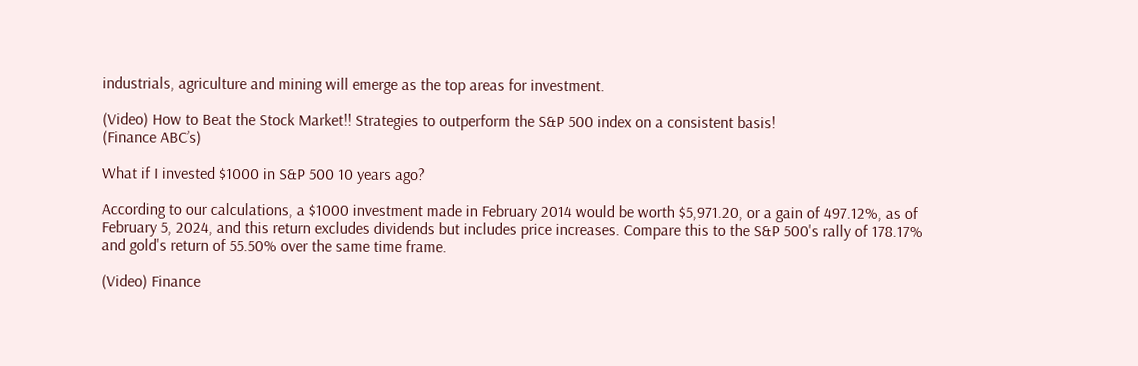industrials, agriculture and mining will emerge as the top areas for investment.

(Video) How to Beat the Stock Market!! Strategies to outperform the S&P 500 index on a consistent basis!
(Finance ABC’s)

What if I invested $1000 in S&P 500 10 years ago?

According to our calculations, a $1000 investment made in February 2014 would be worth $5,971.20, or a gain of 497.12%, as of February 5, 2024, and this return excludes dividends but includes price increases. Compare this to the S&P 500's rally of 178.17% and gold's return of 55.50% over the same time frame.

(Video) Finance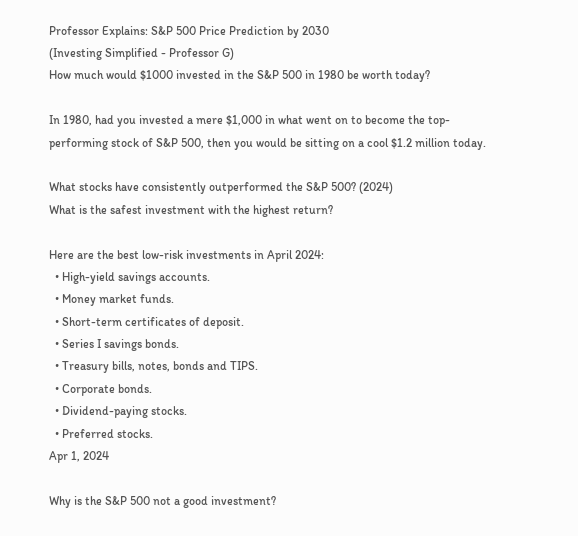Professor Explains: S&P 500 Price Prediction by 2030
(Investing Simplified - Professor G)
How much would $1000 invested in the S&P 500 in 1980 be worth today?

In 1980, had you invested a mere $1,000 in what went on to become the top-performing stock of S&P 500, then you would be sitting on a cool $1.2 million today.

What stocks have consistently outperformed the S&P 500? (2024)
What is the safest investment with the highest return?

Here are the best low-risk investments in April 2024:
  • High-yield savings accounts.
  • Money market funds.
  • Short-term certificates of deposit.
  • Series I savings bonds.
  • Treasury bills, notes, bonds and TIPS.
  • Corporate bonds.
  • Dividend-paying stocks.
  • Preferred stocks.
Apr 1, 2024

Why is the S&P 500 not a good investment?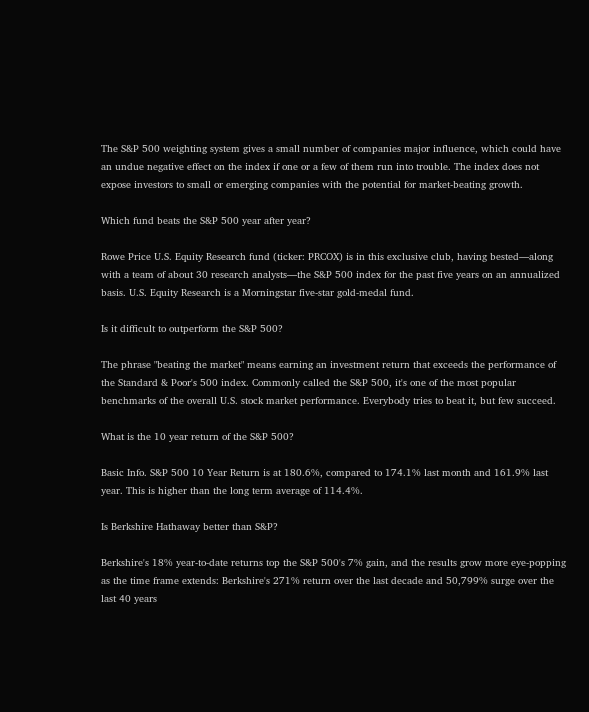The S&P 500 weighting system gives a small number of companies major influence, which could have an undue negative effect on the index if one or a few of them run into trouble. The index does not expose investors to small or emerging companies with the potential for market-beating growth.

Which fund beats the S&P 500 year after year?

Rowe Price U.S. Equity Research fund (ticker: PRCOX) is in this exclusive club, having bested—along with a team of about 30 research analysts—the S&P 500 index for the past five years on an annualized basis. U.S. Equity Research is a Morningstar five-star gold-medal fund.

Is it difficult to outperform the S&P 500?

The phrase "beating the market" means earning an investment return that exceeds the performance of the Standard & Poor's 500 index. Commonly called the S&P 500, it's one of the most popular benchmarks of the overall U.S. stock market performance. Everybody tries to beat it, but few succeed.

What is the 10 year return of the S&P 500?

Basic Info. S&P 500 10 Year Return is at 180.6%, compared to 174.1% last month and 161.9% last year. This is higher than the long term average of 114.4%.

Is Berkshire Hathaway better than S&P?

Berkshire's 18% year-to-date returns top the S&P 500's 7% gain, and the results grow more eye-popping as the time frame extends: Berkshire's 271% return over the last decade and 50,799% surge over the last 40 years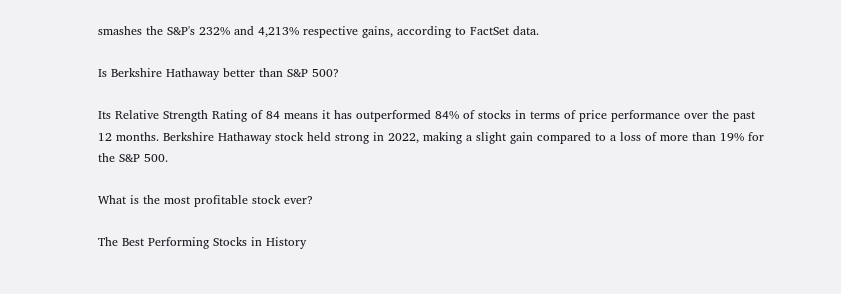smashes the S&P's 232% and 4,213% respective gains, according to FactSet data.

Is Berkshire Hathaway better than S&P 500?

Its Relative Strength Rating of 84 means it has outperformed 84% of stocks in terms of price performance over the past 12 months. Berkshire Hathaway stock held strong in 2022, making a slight gain compared to a loss of more than 19% for the S&P 500.

What is the most profitable stock ever?

The Best Performing Stocks in History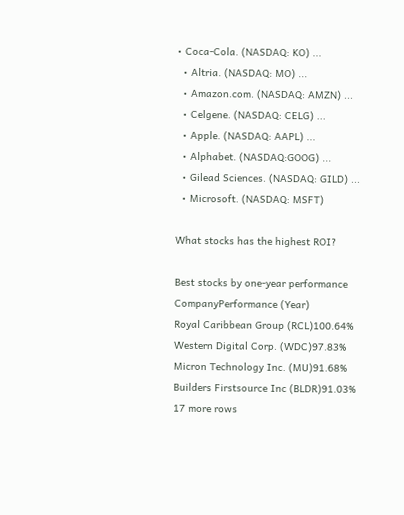• Coca-Cola. (NASDAQ: KO) ...
  • Altria. (NASDAQ: MO) ...
  • Amazon.com. (NASDAQ: AMZN) ...
  • Celgene. (NASDAQ: CELG) ...
  • Apple. (NASDAQ: AAPL) ...
  • Alphabet. (NASDAQ:GOOG) ...
  • Gilead Sciences. (NASDAQ: GILD) ...
  • Microsoft. (NASDAQ: MSFT)

What stocks has the highest ROI?

Best stocks by one-year performance
CompanyPerformance (Year)
Royal Caribbean Group (RCL)100.64%
Western Digital Corp. (WDC)97.83%
Micron Technology Inc. (MU)91.68%
Builders Firstsource Inc (BLDR)91.03%
17 more rows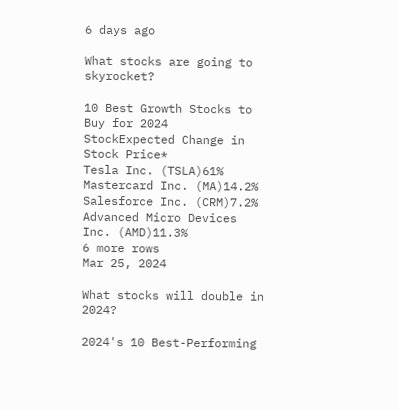6 days ago

What stocks are going to skyrocket?

10 Best Growth Stocks to Buy for 2024
StockExpected Change in Stock Price*
Tesla Inc. (TSLA)61%
Mastercard Inc. (MA)14.2%
Salesforce Inc. (CRM)7.2%
Advanced Micro Devices Inc. (AMD)11.3%
6 more rows
Mar 25, 2024

What stocks will double in 2024?

2024's 10 Best-Performing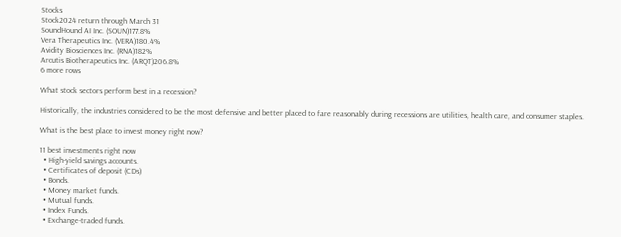Stocks
Stock2024 return through March 31
SoundHound AI Inc. (SOUN)177.8%
Vera Therapeutics Inc. (VERA)180.4%
Avidity Biosciences Inc. (RNA)182%
Arcutis Biotherapeutics Inc. (ARQT)206.8%
6 more rows

What stock sectors perform best in a recession?

Historically, the industries considered to be the most defensive and better placed to fare reasonably during recessions are utilities, health care, and consumer staples.

What is the best place to invest money right now?

11 best investments right now
  • High-yield savings accounts.
  • Certificates of deposit (CDs)
  • Bonds.
  • Money market funds.
  • Mutual funds.
  • Index Funds.
  • Exchange-traded funds.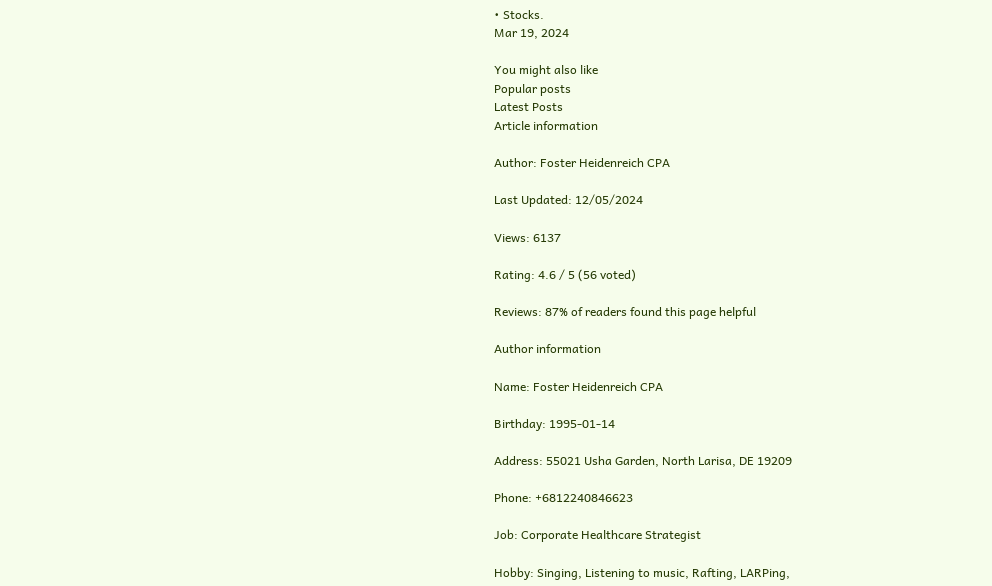• Stocks.
Mar 19, 2024

You might also like
Popular posts
Latest Posts
Article information

Author: Foster Heidenreich CPA

Last Updated: 12/05/2024

Views: 6137

Rating: 4.6 / 5 (56 voted)

Reviews: 87% of readers found this page helpful

Author information

Name: Foster Heidenreich CPA

Birthday: 1995-01-14

Address: 55021 Usha Garden, North Larisa, DE 19209

Phone: +6812240846623

Job: Corporate Healthcare Strategist

Hobby: Singing, Listening to music, Rafting, LARPing,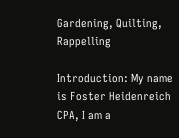Gardening, Quilting, Rappelling

Introduction: My name is Foster Heidenreich CPA, I am a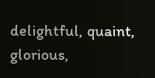delightful, quaint, glorious,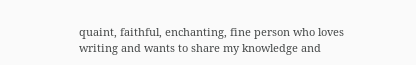quaint, faithful, enchanting, fine person who loves writing and wants to share my knowledge and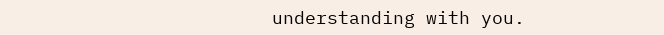understanding with you.